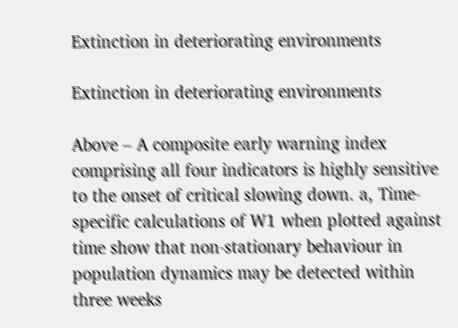Extinction in deteriorating environments

Extinction in deteriorating environments

Above – A composite early warning index comprising all four indicators is highly sensitive to the onset of critical slowing down. a, Time-specific calculations of W1 when plotted against time show that non-stationary behaviour in population dynamics may be detected within three weeks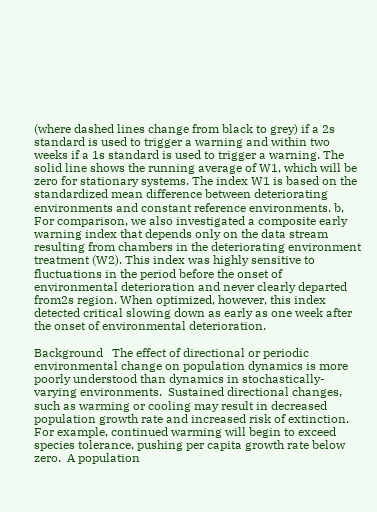(where dashed lines change from black to grey) if a 2s standard is used to trigger a warning and within two weeks if a 1s standard is used to trigger a warning. The solid line shows the running average of W1, which will be zero for stationary systems. The index W1 is based on the standardized mean difference between deteriorating environments and constant reference environments. b, For comparison, we also investigated a composite early warning index that depends only on the data stream resulting from chambers in the deteriorating environment treatment (W2). This index was highly sensitive to fluctuations in the period before the onset of environmental deterioration and never clearly departed from2s region. When optimized, however, this index detected critical slowing down as early as one week after the onset of environmental deterioration.

Background   The effect of directional or periodic environmental change on population dynamics is more poorly understood than dynamics in stochastically-varying environments.  Sustained directional changes, such as warming or cooling may result in decreased population growth rate and increased risk of extinction.  For example, continued warming will begin to exceed species tolerance, pushing per capita growth rate below zero.  A population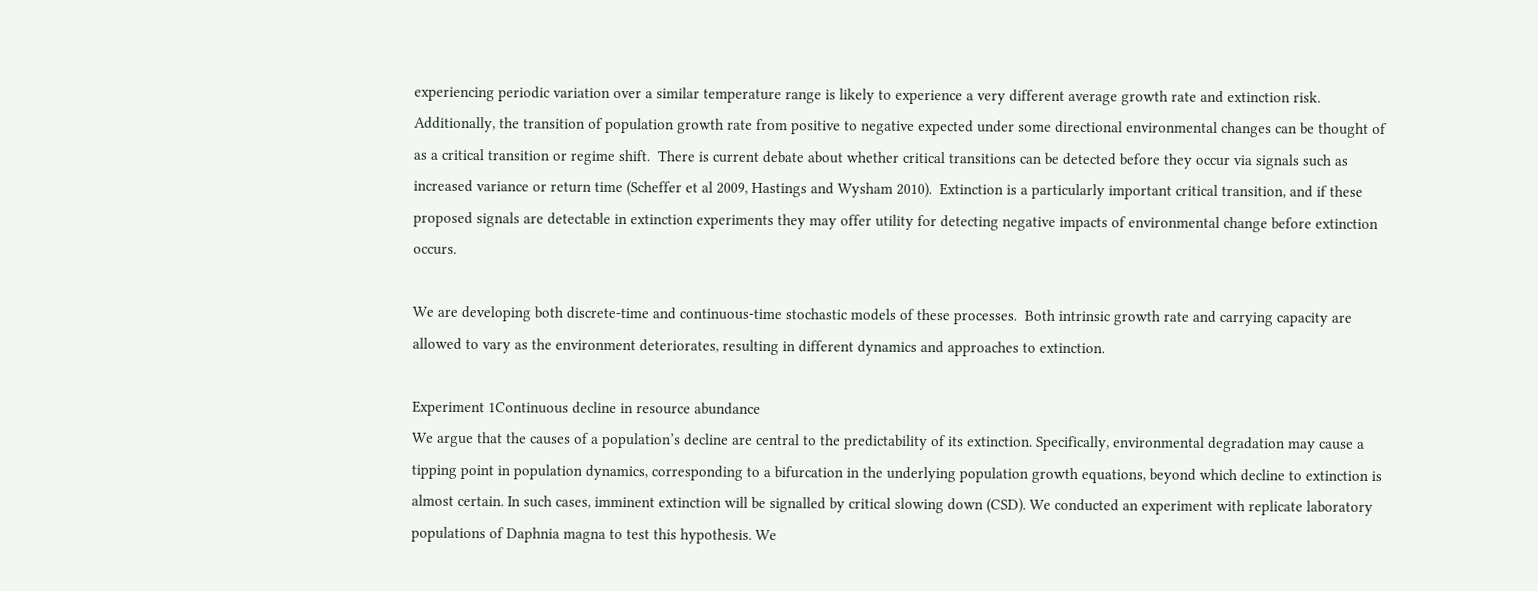experiencing periodic variation over a similar temperature range is likely to experience a very different average growth rate and extinction risk.  Additionally, the transition of population growth rate from positive to negative expected under some directional environmental changes can be thought of as a critical transition or regime shift.  There is current debate about whether critical transitions can be detected before they occur via signals such as increased variance or return time (Scheffer et al 2009, Hastings and Wysham 2010).  Extinction is a particularly important critical transition, and if these proposed signals are detectable in extinction experiments they may offer utility for detecting negative impacts of environmental change before extinction occurs.

We are developing both discrete-time and continuous-time stochastic models of these processes.  Both intrinsic growth rate and carrying capacity are allowed to vary as the environment deteriorates, resulting in different dynamics and approaches to extinction.

Experiment 1Continuous decline in resource abundance
We argue that the causes of a population’s decline are central to the predictability of its extinction. Specifically, environmental degradation may cause a tipping point in population dynamics, corresponding to a bifurcation in the underlying population growth equations, beyond which decline to extinction is almost certain. In such cases, imminent extinction will be signalled by critical slowing down (CSD). We conducted an experiment with replicate laboratory populations of Daphnia magna to test this hypothesis. We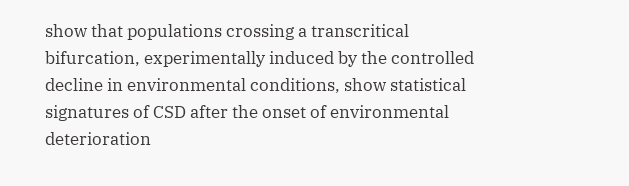show that populations crossing a transcritical bifurcation, experimentally induced by the controlled decline in environmental conditions, show statistical signatures of CSD after the onset of environmental deterioration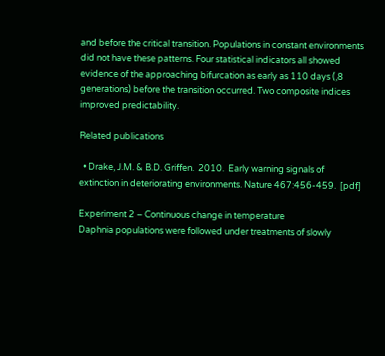and before the critical transition. Populations in constant environments did not have these patterns. Four statistical indicators all showed evidence of the approaching bifurcation as early as 110 days (,8 generations) before the transition occurred. Two composite indices improved predictability.

Related publications

  • Drake, J.M. & B.D. Griffen.  2010.  Early warning signals of extinction in deteriorating environments. Nature 467:456-459.  [pdf]

Experiment 2 – Continuous change in temperature
Daphnia populations were followed under treatments of slowly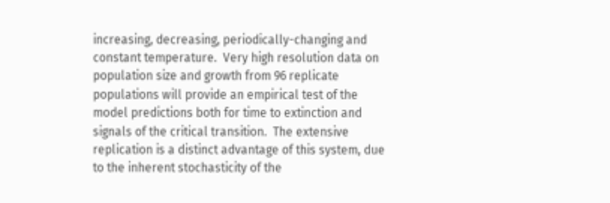increasing, decreasing, periodically-changing and constant temperature.  Very high resolution data on population size and growth from 96 replicate populations will provide an empirical test of the model predictions both for time to extinction and signals of the critical transition.  The extensive replication is a distinct advantage of this system, due to the inherent stochasticity of the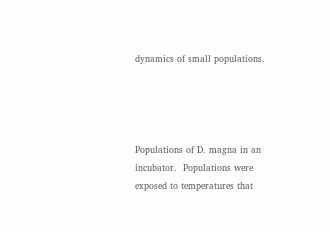dynamics of small populations.




Populations of D. magna in an incubator.  Populations were exposed to temperatures that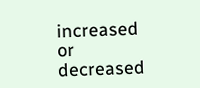increased or decreased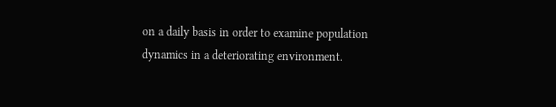on a daily basis in order to examine population dynamics in a deteriorating environment.